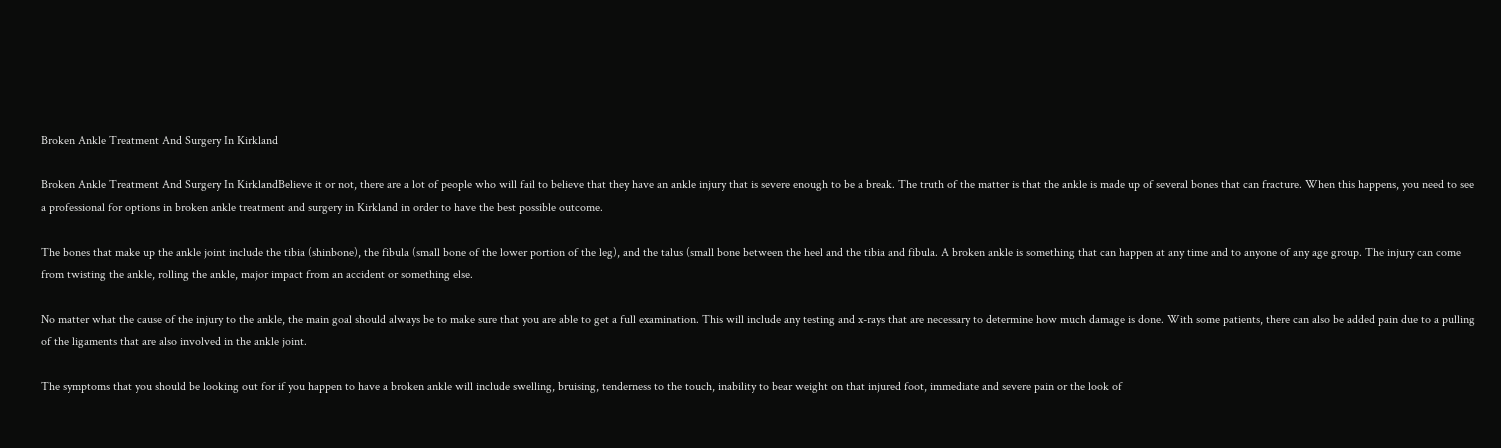Broken Ankle Treatment And Surgery In Kirkland

Broken Ankle Treatment And Surgery In KirklandBelieve it or not, there are a lot of people who will fail to believe that they have an ankle injury that is severe enough to be a break. The truth of the matter is that the ankle is made up of several bones that can fracture. When this happens, you need to see a professional for options in broken ankle treatment and surgery in Kirkland in order to have the best possible outcome.

The bones that make up the ankle joint include the tibia (shinbone), the fibula (small bone of the lower portion of the leg), and the talus (small bone between the heel and the tibia and fibula. A broken ankle is something that can happen at any time and to anyone of any age group. The injury can come from twisting the ankle, rolling the ankle, major impact from an accident or something else.

No matter what the cause of the injury to the ankle, the main goal should always be to make sure that you are able to get a full examination. This will include any testing and x-rays that are necessary to determine how much damage is done. With some patients, there can also be added pain due to a pulling of the ligaments that are also involved in the ankle joint.

The symptoms that you should be looking out for if you happen to have a broken ankle will include swelling, bruising, tenderness to the touch, inability to bear weight on that injured foot, immediate and severe pain or the look of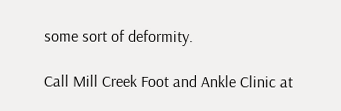some sort of deformity.

Call Mill Creek Foot and Ankle Clinic at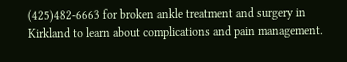(425)482-6663 for broken ankle treatment and surgery in Kirkland to learn about complications and pain management.